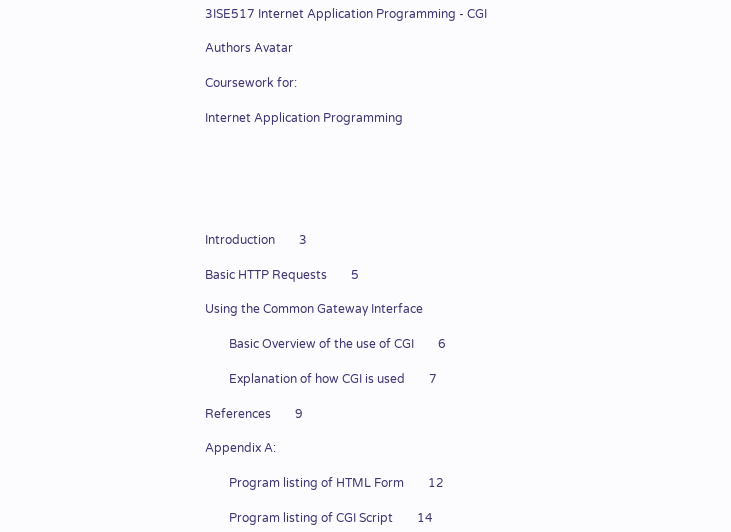3ISE517 Internet Application Programming - CGI

Authors Avatar

Coursework for:

Internet Application Programming






Introduction        3

Basic HTTP Requests        5

Using the Common Gateway Interface

        Basic Overview of the use of CGI        6

        Explanation of how CGI is used        7

References        9

Appendix A:

        Program listing of HTML Form        12

        Program listing of CGI Script        14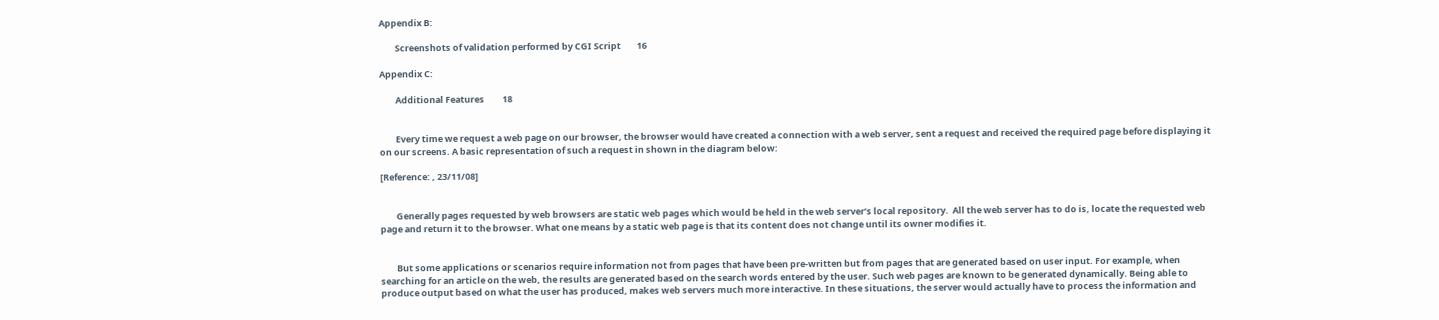Appendix B:

        Screenshots of validation performed by CGI Script        16

Appendix C:

        Additional Features         18


        Every time we request a web page on our browser, the browser would have created a connection with a web server, sent a request and received the required page before displaying it on our screens. A basic representation of such a request in shown in the diagram below:

[Reference: , 23/11/08]


        Generally pages requested by web browsers are static web pages which would be held in the web server’s local repository.  All the web server has to do is, locate the requested web page and return it to the browser. What one means by a static web page is that its content does not change until its owner modifies it.


        But some applications or scenarios require information not from pages that have been pre-written but from pages that are generated based on user input. For example, when searching for an article on the web, the results are generated based on the search words entered by the user. Such web pages are known to be generated dynamically. Being able to produce output based on what the user has produced, makes web servers much more interactive. In these situations, the server would actually have to process the information and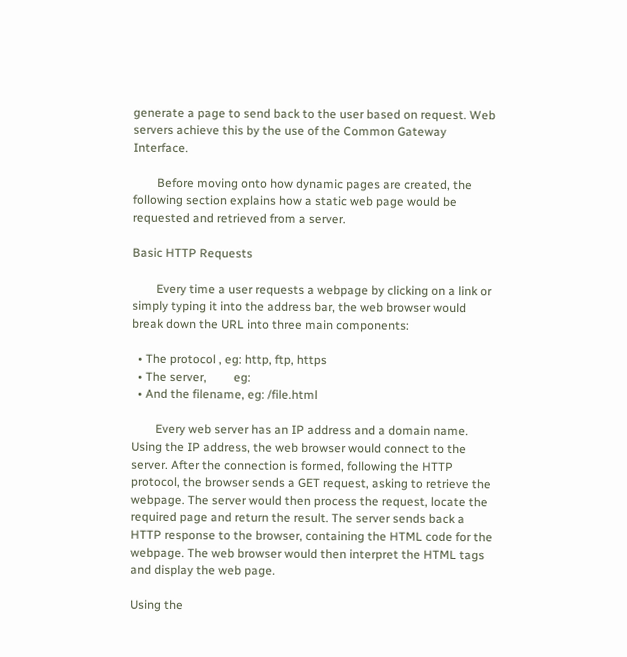generate a page to send back to the user based on request. Web servers achieve this by the use of the Common Gateway Interface.

        Before moving onto how dynamic pages are created, the following section explains how a static web page would be requested and retrieved from a server.

Basic HTTP Requests

        Every time a user requests a webpage by clicking on a link or simply typing it into the address bar, the web browser would break down the URL into three main components:

  • The protocol , eg: http, ftp, https
  • The server,         eg:
  • And the filename, eg: /file.html

        Every web server has an IP address and a domain name. Using the IP address, the web browser would connect to the server. After the connection is formed, following the HTTP protocol, the browser sends a GET request, asking to retrieve the webpage. The server would then process the request, locate the required page and return the result. The server sends back a HTTP response to the browser, containing the HTML code for the webpage. The web browser would then interpret the HTML tags and display the web page.

Using the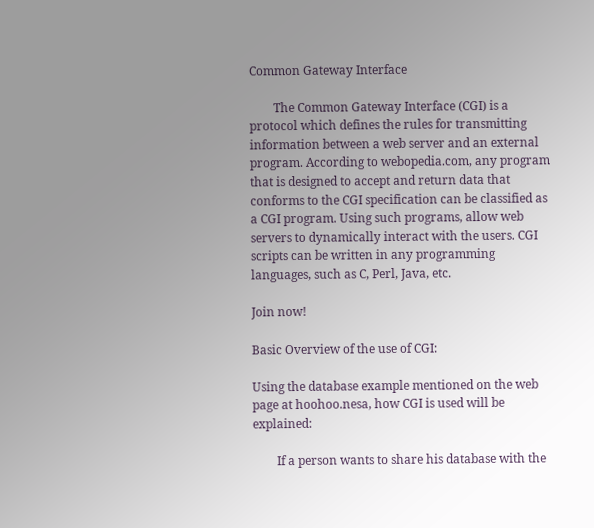Common Gateway Interface

        The Common Gateway Interface (CGI) is a protocol which defines the rules for transmitting information between a web server and an external program. According to webopedia.com, any program that is designed to accept and return data that conforms to the CGI specification can be classified as a CGI program. Using such programs, allow web servers to dynamically interact with the users. CGI scripts can be written in any programming languages, such as C, Perl, Java, etc.

Join now!

Basic Overview of the use of CGI:

Using the database example mentioned on the web page at hoohoo.nesa, how CGI is used will be explained:

        If a person wants to share his database with the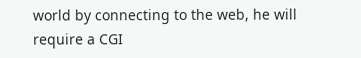world by connecting to the web, he will require a CGI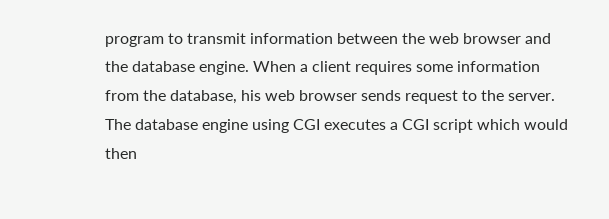program to transmit information between the web browser and the database engine. When a client requires some information from the database, his web browser sends request to the server. The database engine using CGI executes a CGI script which would then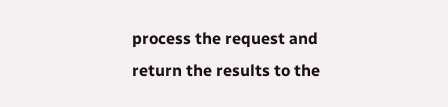process the request and return the results to the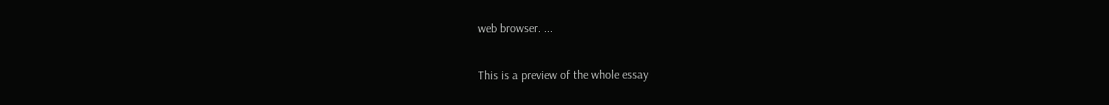web browser. ...

This is a preview of the whole essay